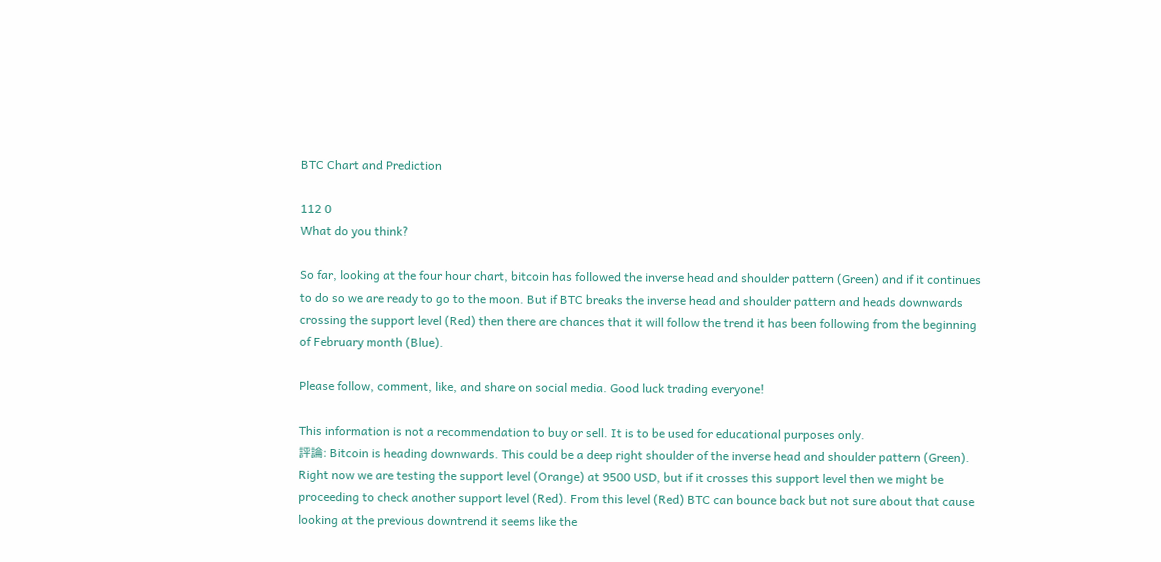BTC Chart and Prediction

112 0
What do you think?

So far, looking at the four hour chart, bitcoin has followed the inverse head and shoulder pattern (Green) and if it continues to do so we are ready to go to the moon. But if BTC breaks the inverse head and shoulder pattern and heads downwards crossing the support level (Red) then there are chances that it will follow the trend it has been following from the beginning of February month (Blue).

Please follow, comment, like, and share on social media. Good luck trading everyone!

This information is not a recommendation to buy or sell. It is to be used for educational purposes only.
評論: Bitcoin is heading downwards. This could be a deep right shoulder of the inverse head and shoulder pattern (Green). Right now we are testing the support level (Orange) at 9500 USD, but if it crosses this support level then we might be proceeding to check another support level (Red). From this level (Red) BTC can bounce back but not sure about that cause looking at the previous downtrend it seems like the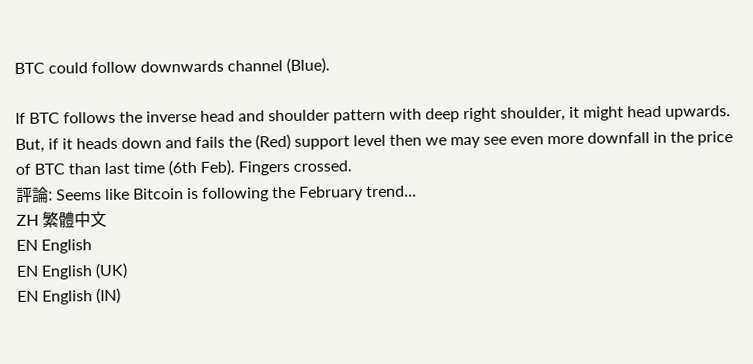BTC could follow downwards channel (Blue).

If BTC follows the inverse head and shoulder pattern with deep right shoulder, it might head upwards. But, if it heads down and fails the (Red) support level then we may see even more downfall in the price of BTC than last time (6th Feb). Fingers crossed.
評論: Seems like Bitcoin is following the February trend...
ZH 繁體中文
EN English
EN English (UK)
EN English (IN)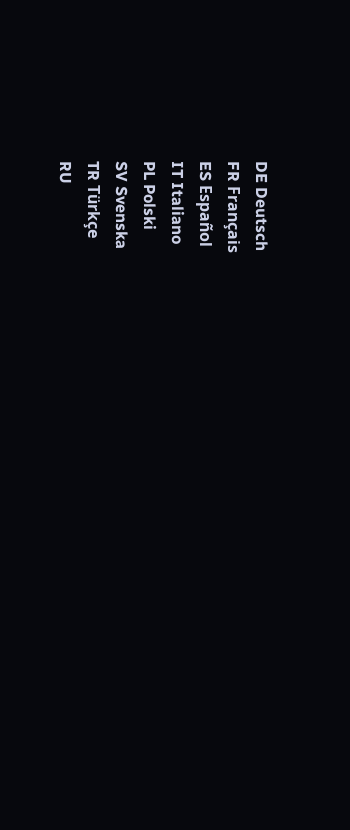DE Deutsch
FR Français
ES Español
IT Italiano
PL Polski
SV Svenska
TR Türkçe
RU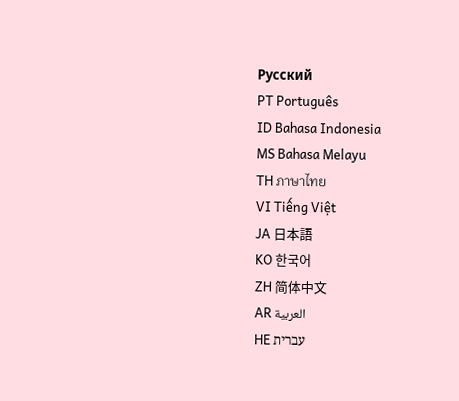Русский
PT Português
ID Bahasa Indonesia
MS Bahasa Melayu
TH ภาษาไทย
VI Tiếng Việt
JA 日本語
KO 한국어
ZH 简体中文
AR العربية
HE עברית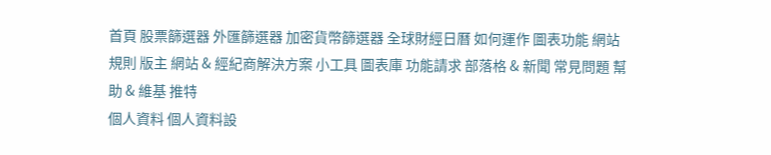首頁 股票篩選器 外匯篩選器 加密貨幣篩選器 全球財經日曆 如何運作 圖表功能 網站規則 版主 網站 & 經紀商解決方案 小工具 圖表庫 功能請求 部落格 & 新聞 常見問題 幫助 & 維基 推特
個人資料 個人資料設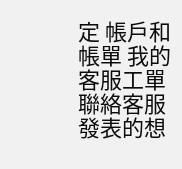定 帳戶和帳單 我的客服工單 聯絡客服 發表的想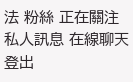法 粉絲 正在關注 私人訊息 在線聊天 登出